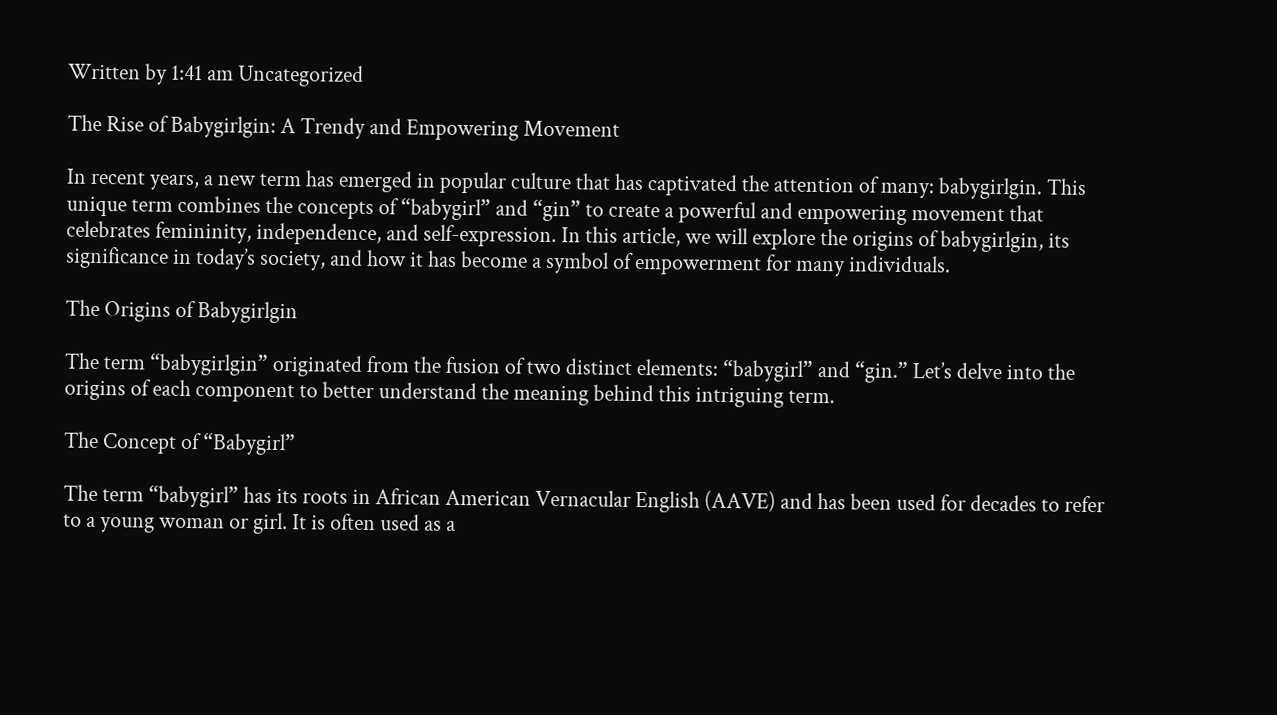Written by 1:41 am Uncategorized

The Rise of Babygirlgin: A Trendy and Empowering Movement

In recent years, a new term has emerged in popular culture that has captivated the attention of many: babygirlgin. This unique term combines the concepts of “babygirl” and “gin” to create a powerful and empowering movement that celebrates femininity, independence, and self-expression. In this article, we will explore the origins of babygirlgin, its significance in today’s society, and how it has become a symbol of empowerment for many individuals.

The Origins of Babygirlgin

The term “babygirlgin” originated from the fusion of two distinct elements: “babygirl” and “gin.” Let’s delve into the origins of each component to better understand the meaning behind this intriguing term.

The Concept of “Babygirl”

The term “babygirl” has its roots in African American Vernacular English (AAVE) and has been used for decades to refer to a young woman or girl. It is often used as a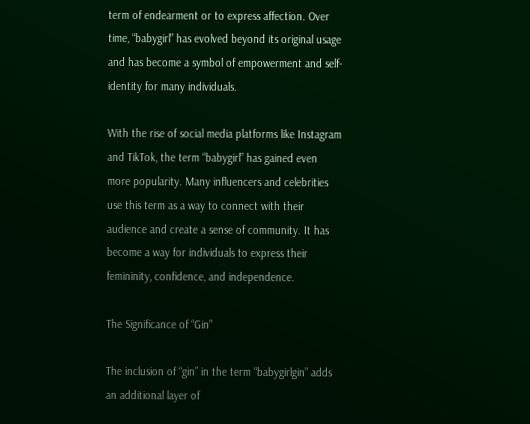term of endearment or to express affection. Over time, “babygirl” has evolved beyond its original usage and has become a symbol of empowerment and self-identity for many individuals.

With the rise of social media platforms like Instagram and TikTok, the term “babygirl” has gained even more popularity. Many influencers and celebrities use this term as a way to connect with their audience and create a sense of community. It has become a way for individuals to express their femininity, confidence, and independence.

The Significance of “Gin”

The inclusion of “gin” in the term “babygirlgin” adds an additional layer of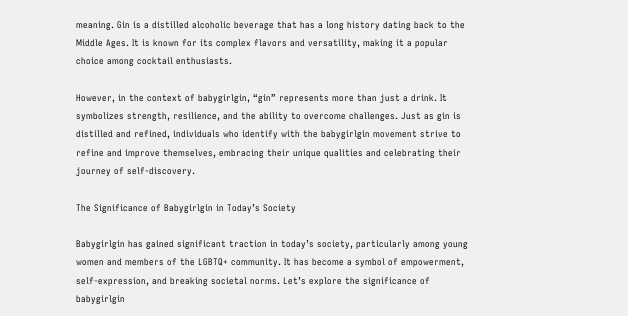meaning. Gin is a distilled alcoholic beverage that has a long history dating back to the Middle Ages. It is known for its complex flavors and versatility, making it a popular choice among cocktail enthusiasts.

However, in the context of babygirlgin, “gin” represents more than just a drink. It symbolizes strength, resilience, and the ability to overcome challenges. Just as gin is distilled and refined, individuals who identify with the babygirlgin movement strive to refine and improve themselves, embracing their unique qualities and celebrating their journey of self-discovery.

The Significance of Babygirlgin in Today’s Society

Babygirlgin has gained significant traction in today’s society, particularly among young women and members of the LGBTQ+ community. It has become a symbol of empowerment, self-expression, and breaking societal norms. Let’s explore the significance of babygirlgin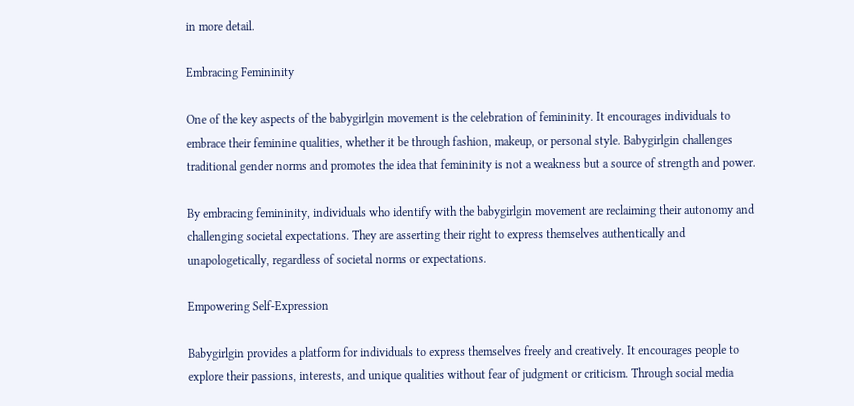in more detail.

Embracing Femininity

One of the key aspects of the babygirlgin movement is the celebration of femininity. It encourages individuals to embrace their feminine qualities, whether it be through fashion, makeup, or personal style. Babygirlgin challenges traditional gender norms and promotes the idea that femininity is not a weakness but a source of strength and power.

By embracing femininity, individuals who identify with the babygirlgin movement are reclaiming their autonomy and challenging societal expectations. They are asserting their right to express themselves authentically and unapologetically, regardless of societal norms or expectations.

Empowering Self-Expression

Babygirlgin provides a platform for individuals to express themselves freely and creatively. It encourages people to explore their passions, interests, and unique qualities without fear of judgment or criticism. Through social media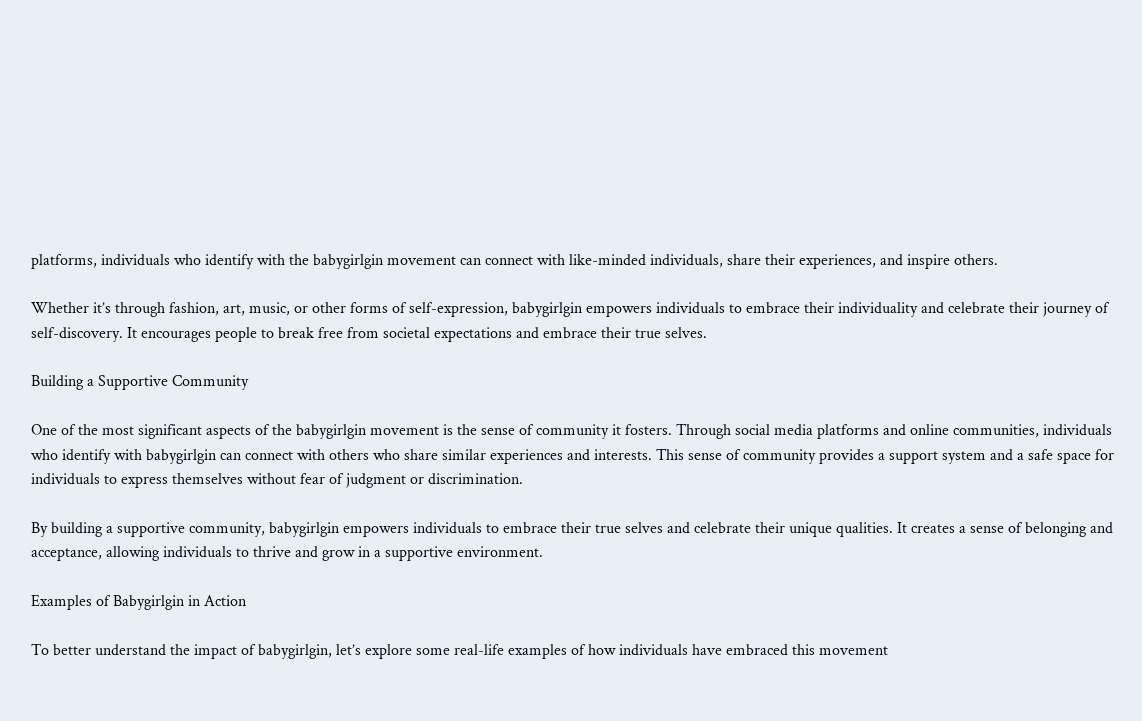platforms, individuals who identify with the babygirlgin movement can connect with like-minded individuals, share their experiences, and inspire others.

Whether it’s through fashion, art, music, or other forms of self-expression, babygirlgin empowers individuals to embrace their individuality and celebrate their journey of self-discovery. It encourages people to break free from societal expectations and embrace their true selves.

Building a Supportive Community

One of the most significant aspects of the babygirlgin movement is the sense of community it fosters. Through social media platforms and online communities, individuals who identify with babygirlgin can connect with others who share similar experiences and interests. This sense of community provides a support system and a safe space for individuals to express themselves without fear of judgment or discrimination.

By building a supportive community, babygirlgin empowers individuals to embrace their true selves and celebrate their unique qualities. It creates a sense of belonging and acceptance, allowing individuals to thrive and grow in a supportive environment.

Examples of Babygirlgin in Action

To better understand the impact of babygirlgin, let’s explore some real-life examples of how individuals have embraced this movement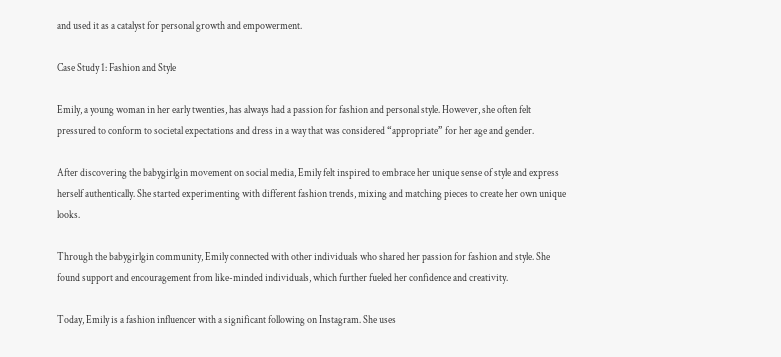and used it as a catalyst for personal growth and empowerment.

Case Study 1: Fashion and Style

Emily, a young woman in her early twenties, has always had a passion for fashion and personal style. However, she often felt pressured to conform to societal expectations and dress in a way that was considered “appropriate” for her age and gender.

After discovering the babygirlgin movement on social media, Emily felt inspired to embrace her unique sense of style and express herself authentically. She started experimenting with different fashion trends, mixing and matching pieces to create her own unique looks.

Through the babygirlgin community, Emily connected with other individuals who shared her passion for fashion and style. She found support and encouragement from like-minded individuals, which further fueled her confidence and creativity.

Today, Emily is a fashion influencer with a significant following on Instagram. She uses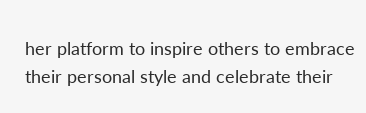her platform to inspire others to embrace their personal style and celebrate their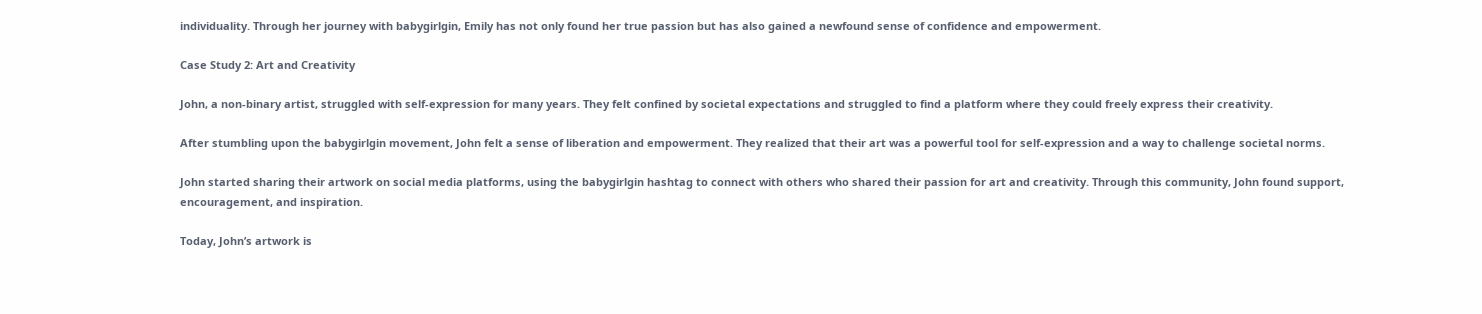individuality. Through her journey with babygirlgin, Emily has not only found her true passion but has also gained a newfound sense of confidence and empowerment.

Case Study 2: Art and Creativity

John, a non-binary artist, struggled with self-expression for many years. They felt confined by societal expectations and struggled to find a platform where they could freely express their creativity.

After stumbling upon the babygirlgin movement, John felt a sense of liberation and empowerment. They realized that their art was a powerful tool for self-expression and a way to challenge societal norms.

John started sharing their artwork on social media platforms, using the babygirlgin hashtag to connect with others who shared their passion for art and creativity. Through this community, John found support, encouragement, and inspiration.

Today, John’s artwork is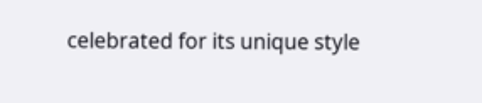celebrated for its unique style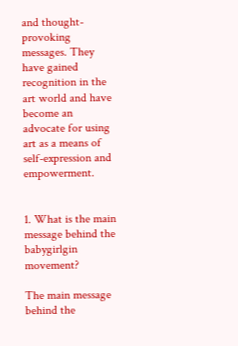and thought-provoking messages. They have gained recognition in the art world and have become an advocate for using art as a means of self-expression and empowerment.


1. What is the main message behind the babygirlgin movement?

The main message behind the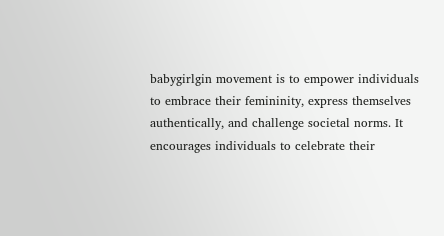babygirlgin movement is to empower individuals to embrace their femininity, express themselves authentically, and challenge societal norms. It encourages individuals to celebrate their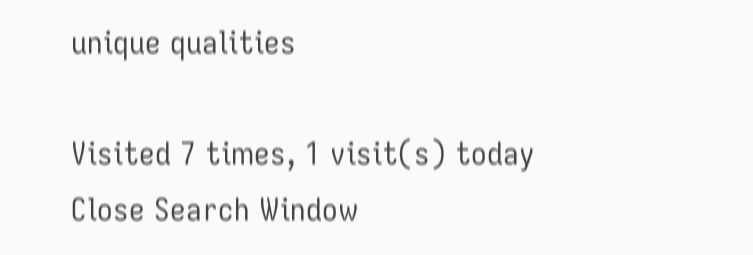unique qualities

Visited 7 times, 1 visit(s) today
Close Search Window